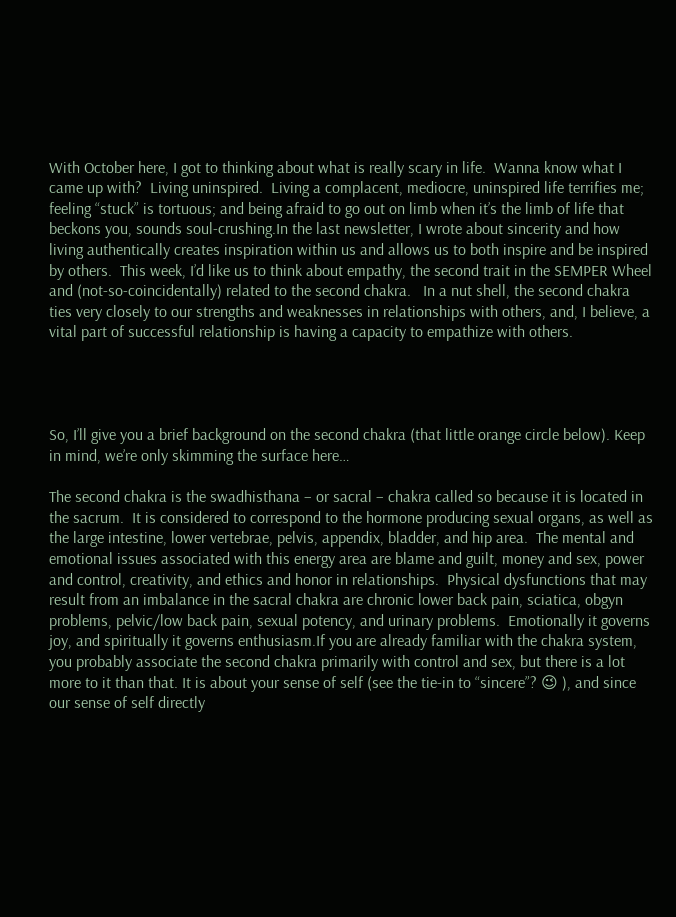With October here, I got to thinking about what is really scary in life.  Wanna know what I came up with?  Living uninspired.  Living a complacent, mediocre, uninspired life terrifies me; feeling “stuck” is tortuous; and being afraid to go out on limb when it’s the limb of life that beckons you, sounds soul-crushing.In the last newsletter, I wrote about sincerity and how living authentically creates inspiration within us and allows us to both inspire and be inspired by others.  This week, I’d like us to think about empathy, the second trait in the SEMPER Wheel and (not-so-coincidentally) related to the second chakra.   In a nut shell, the second chakra ties very closely to our strengths and weaknesses in relationships with others, and, I believe, a vital part of successful relationship is having a capacity to empathize with others.




So, I’ll give you a brief background on the second chakra (that little orange circle below). Keep in mind, we’re only skimming the surface here…

The second chakra is the swadhisthana – or sacral – chakra called so because it is located in the sacrum.  It is considered to correspond to the hormone producing sexual organs, as well as the large intestine, lower vertebrae, pelvis, appendix, bladder, and hip area.  The mental and emotional issues associated with this energy area are blame and guilt, money and sex, power and control, creativity, and ethics and honor in relationships.  Physical dysfunctions that may result from an imbalance in the sacral chakra are chronic lower back pain, sciatica, obgyn problems, pelvic/low back pain, sexual potency, and urinary problems.  Emotionally it governs joy, and spiritually it governs enthusiasm.If you are already familiar with the chakra system, you probably associate the second chakra primarily with control and sex, but there is a lot more to it than that. It is about your sense of self (see the tie-in to “sincere”? 😉 ), and since our sense of self directly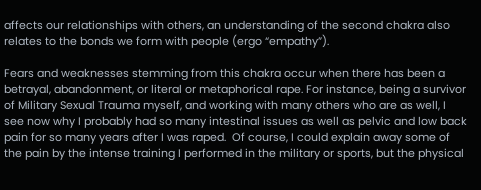affects our relationships with others, an understanding of the second chakra also relates to the bonds we form with people (ergo “empathy”).

Fears and weaknesses stemming from this chakra occur when there has been a betrayal, abandonment, or literal or metaphorical rape. For instance, being a survivor of Military Sexual Trauma myself, and working with many others who are as well, I see now why I probably had so many intestinal issues as well as pelvic and low back pain for so many years after I was raped.  Of course, I could explain away some of the pain by the intense training I performed in the military or sports, but the physical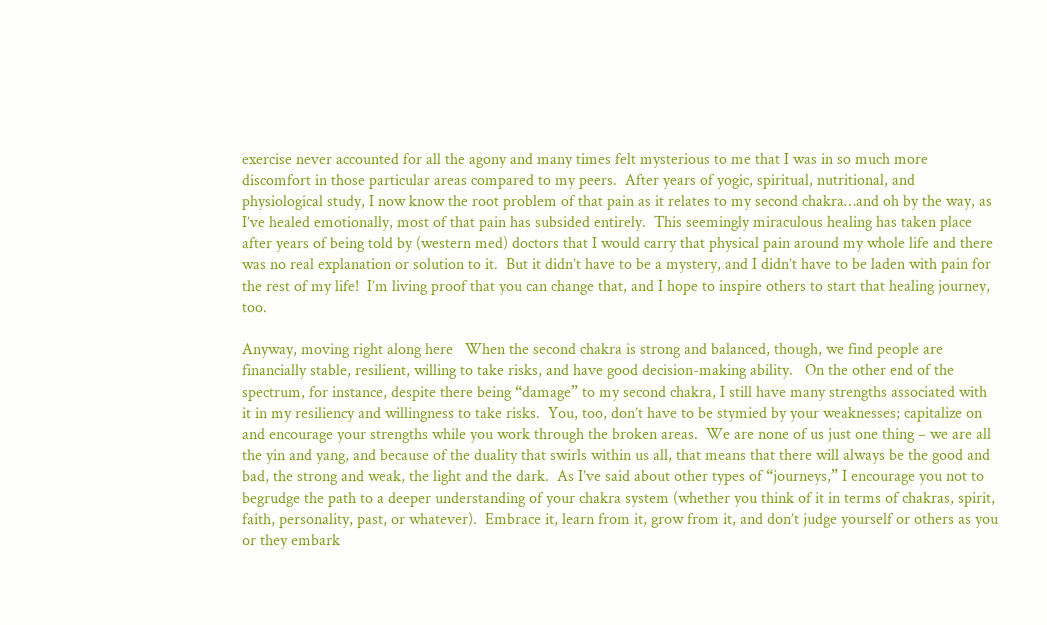exercise never accounted for all the agony and many times felt mysterious to me that I was in so much more discomfort in those particular areas compared to my peers.  After years of yogic, spiritual, nutritional, and physiological study, I now know the root problem of that pain as it relates to my second chakra…and oh by the way, as I’ve healed emotionally, most of that pain has subsided entirely.  This seemingly miraculous healing has taken place after years of being told by (western med) doctors that I would carry that physical pain around my whole life and there was no real explanation or solution to it.  But it didn’t have to be a mystery, and I didn’t have to be laden with pain for the rest of my life!  I’m living proof that you can change that, and I hope to inspire others to start that healing journey, too.

Anyway, moving right along here   When the second chakra is strong and balanced, though, we find people are financially stable, resilient, willing to take risks, and have good decision-making ability.   On the other end of the spectrum, for instance, despite there being “damage” to my second chakra, I still have many strengths associated with it in my resiliency and willingness to take risks.  You, too, don’t have to be stymied by your weaknesses; capitalize on and encourage your strengths while you work through the broken areas.  We are none of us just one thing – we are all the yin and yang, and because of the duality that swirls within us all, that means that there will always be the good and bad, the strong and weak, the light and the dark.  As I’ve said about other types of “journeys,” I encourage you not to begrudge the path to a deeper understanding of your chakra system (whether you think of it in terms of chakras, spirit, faith, personality, past, or whatever).  Embrace it, learn from it, grow from it, and don’t judge yourself or others as you or they embark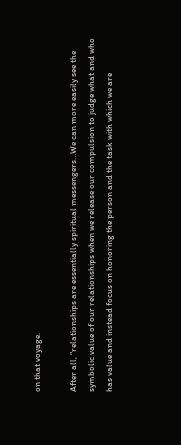on that voyage.

After all, “relationships are essentially spiritual messengers…We can more easily see the symbolic value of our relationships when we release our compulsion to judge what and who has value and instead focus on honoring the person and the task with which we are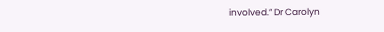involved.” Dr Carolyn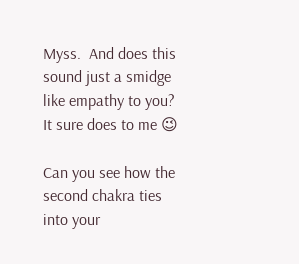Myss.  And does this sound just a smidge like empathy to you?  It sure does to me 😉

Can you see how the second chakra ties into your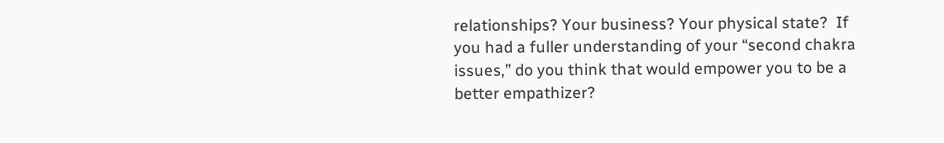relationships? Your business? Your physical state?  If you had a fuller understanding of your “second chakra issues,” do you think that would empower you to be a better empathizer?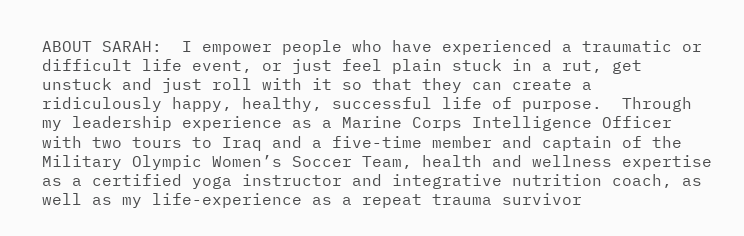ABOUT SARAH:  I empower people who have experienced a traumatic or difficult life event, or just feel plain stuck in a rut, get unstuck and just roll with it so that they can create a ridiculously happy, healthy, successful life of purpose.  Through my leadership experience as a Marine Corps Intelligence Officer with two tours to Iraq and a five-time member and captain of the Military Olympic Women’s Soccer Team, health and wellness expertise as a certified yoga instructor and integrative nutrition coach, as well as my life-experience as a repeat trauma survivor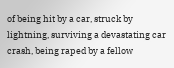of being hit by a car, struck by lightning, surviving a devastating car crash, being raped by a fellow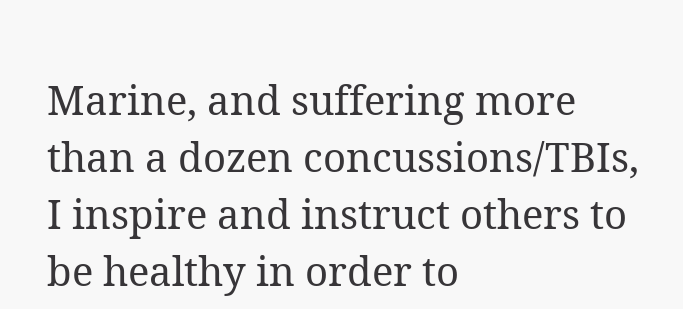Marine, and suffering more than a dozen concussions/TBIs, I inspire and instruct others to be healthy in order to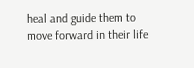heal and guide them to move forward in their life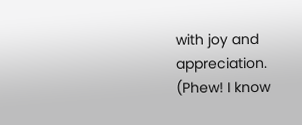with joy and appreciation.   (Phew! I know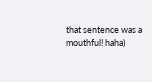that sentence was a mouthful! haha)